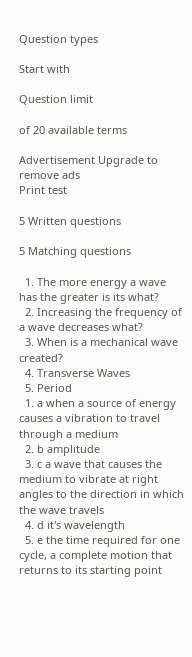Question types

Start with

Question limit

of 20 available terms

Advertisement Upgrade to remove ads
Print test

5 Written questions

5 Matching questions

  1. The more energy a wave has the greater is its what?
  2. Increasing the frequency of a wave decreases what?
  3. When is a mechanical wave created?
  4. Transverse Waves
  5. Period
  1. a when a source of energy causes a vibration to travel through a medium
  2. b amplitude
  3. c a wave that causes the medium to vibrate at right angles to the direction in which the wave travels
  4. d it's wavelength
  5. e the time required for one cycle, a complete motion that returns to its starting point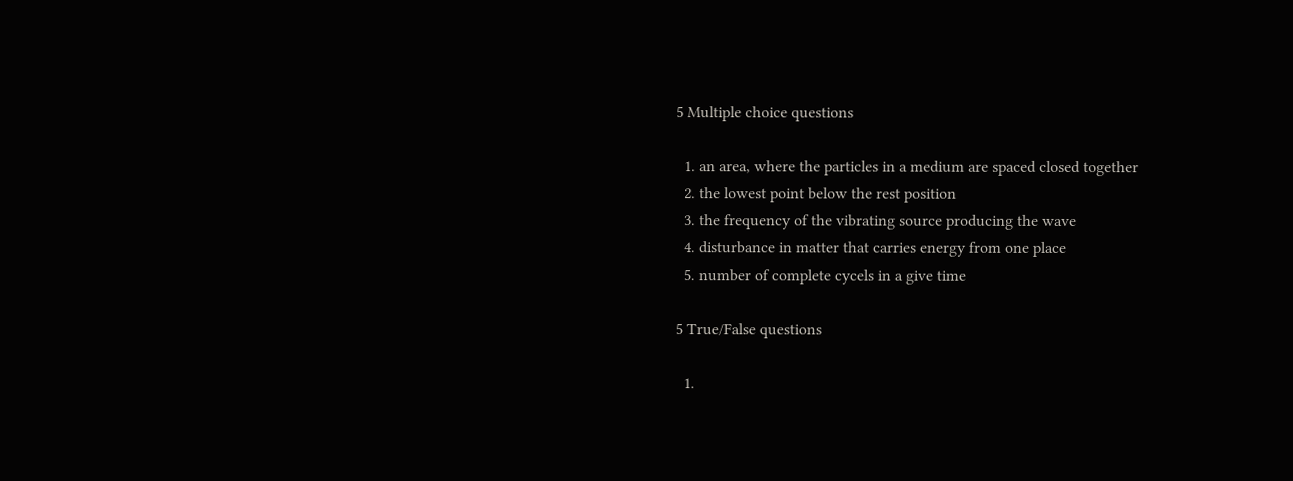5 Multiple choice questions

  1. an area, where the particles in a medium are spaced closed together
  2. the lowest point below the rest position
  3. the frequency of the vibrating source producing the wave
  4. disturbance in matter that carries energy from one place
  5. number of complete cycels in a give time

5 True/False questions

  1.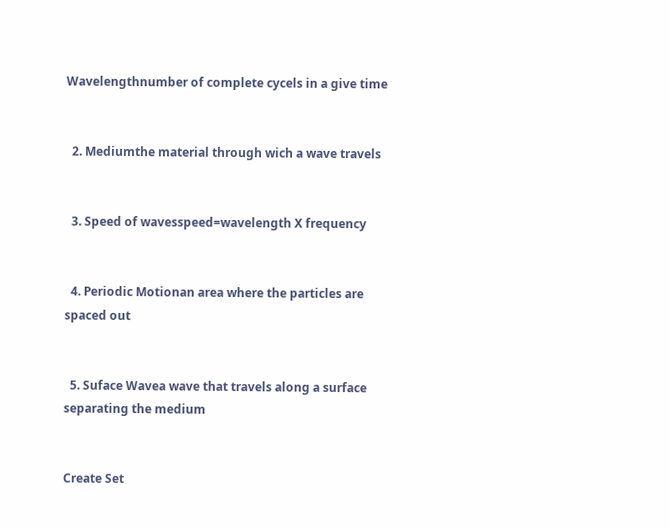Wavelengthnumber of complete cycels in a give time


  2. Mediumthe material through wich a wave travels


  3. Speed of wavesspeed=wavelength X frequency


  4. Periodic Motionan area where the particles are spaced out


  5. Suface Wavea wave that travels along a surface separating the medium


Create Set